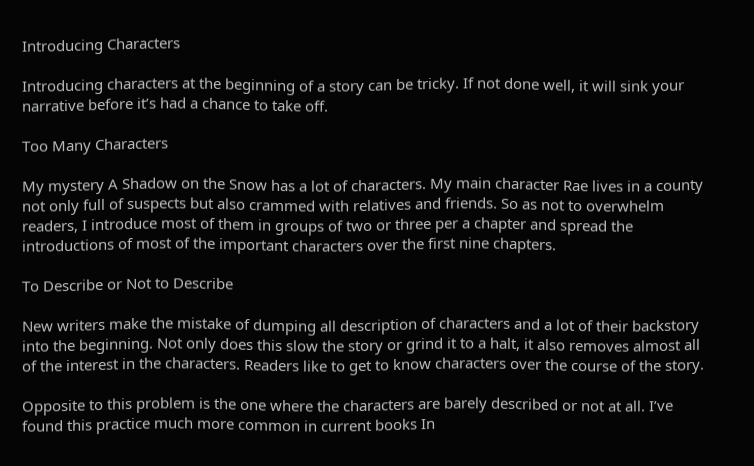Introducing Characters

Introducing characters at the beginning of a story can be tricky. If not done well, it will sink your narrative before it’s had a chance to take off.

Too Many Characters

My mystery A Shadow on the Snow has a lot of characters. My main character Rae lives in a county not only full of suspects but also crammed with relatives and friends. So as not to overwhelm readers, I introduce most of them in groups of two or three per a chapter and spread the introductions of most of the important characters over the first nine chapters.

To Describe or Not to Describe

New writers make the mistake of dumping all description of characters and a lot of their backstory into the beginning. Not only does this slow the story or grind it to a halt, it also removes almost all of the interest in the characters. Readers like to get to know characters over the course of the story.

Opposite to this problem is the one where the characters are barely described or not at all. I’ve found this practice much more common in current books In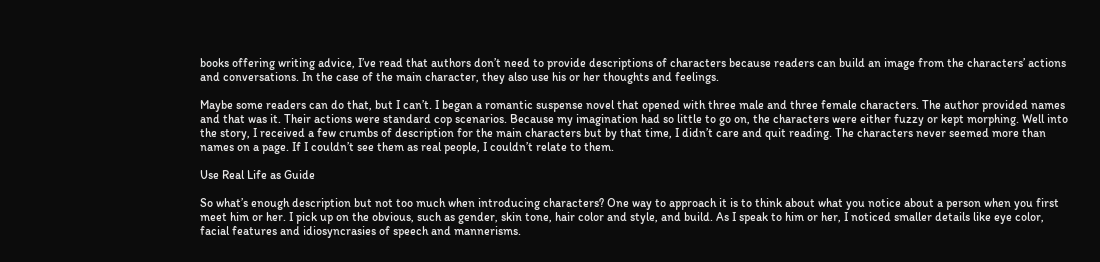books offering writing advice, I’ve read that authors don’t need to provide descriptions of characters because readers can build an image from the characters’ actions and conversations. In the case of the main character, they also use his or her thoughts and feelings.

Maybe some readers can do that, but I can’t. I began a romantic suspense novel that opened with three male and three female characters. The author provided names and that was it. Their actions were standard cop scenarios. Because my imagination had so little to go on, the characters were either fuzzy or kept morphing. Well into the story, I received a few crumbs of description for the main characters but by that time, I didn’t care and quit reading. The characters never seemed more than names on a page. If I couldn’t see them as real people, I couldn’t relate to them.

Use Real Life as Guide

So what’s enough description but not too much when introducing characters? One way to approach it is to think about what you notice about a person when you first meet him or her. I pick up on the obvious, such as gender, skin tone, hair color and style, and build. As I speak to him or her, I noticed smaller details like eye color, facial features and idiosyncrasies of speech and mannerisms.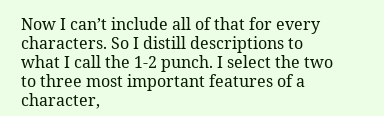Now I can’t include all of that for every characters. So I distill descriptions to what I call the 1-2 punch. I select the two to three most important features of a character,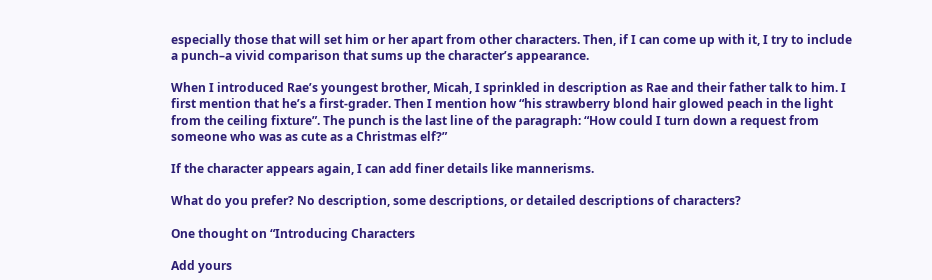especially those that will set him or her apart from other characters. Then, if I can come up with it, I try to include a punch–a vivid comparison that sums up the character’s appearance.

When I introduced Rae’s youngest brother, Micah, I sprinkled in description as Rae and their father talk to him. I first mention that he’s a first-grader. Then I mention how “his strawberry blond hair glowed peach in the light from the ceiling fixture”. The punch is the last line of the paragraph: “How could I turn down a request from someone who was as cute as a Christmas elf?”

If the character appears again, I can add finer details like mannerisms.

What do you prefer? No description, some descriptions, or detailed descriptions of characters?

One thought on “Introducing Characters

Add yours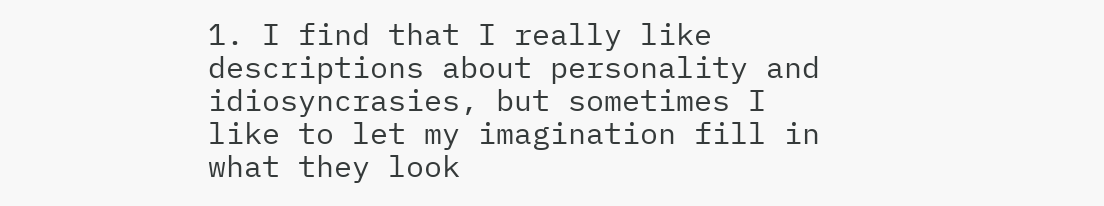1. I find that I really like descriptions about personality and idiosyncrasies, but sometimes I like to let my imagination fill in what they look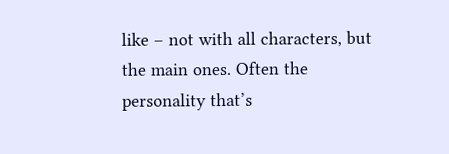like – not with all characters, but the main ones. Often the personality that’s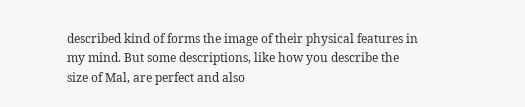described kind of forms the image of their physical features in my mind. But some descriptions, like how you describe the size of Mal, are perfect and also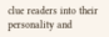clue readers into their personality and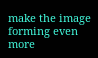make the image forming even more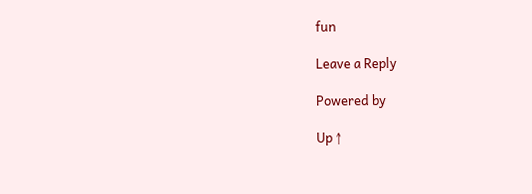fun

Leave a Reply

Powered by

Up ↑